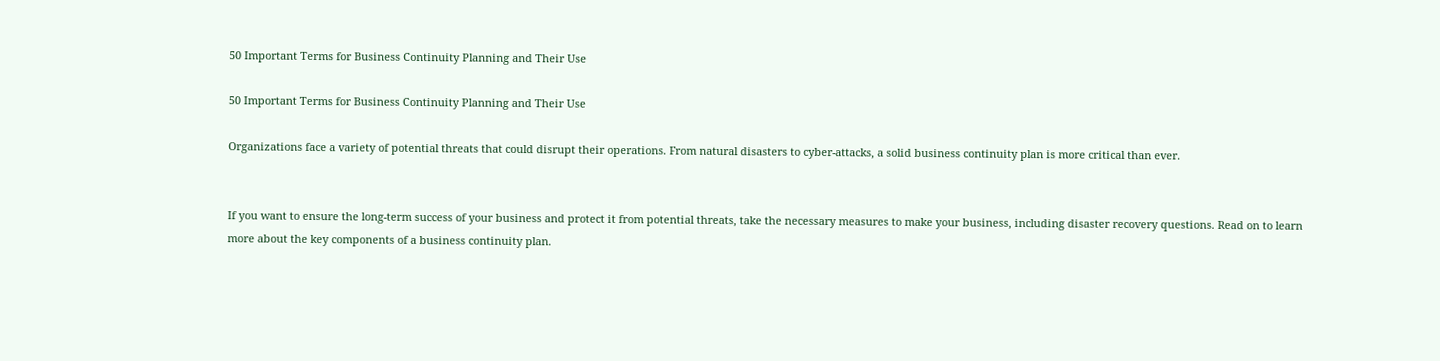50 Important Terms for Business Continuity Planning and Their Use

50 Important Terms for Business Continuity Planning and Their Use

Organizations face a variety of potential threats that could disrupt their operations. From natural disasters to cyber-attacks, a solid business continuity plan is more critical than ever.


If you want to ensure the long-term success of your business and protect it from potential threats, take the necessary measures to make your business, including disaster recovery questions. Read on to learn more about the key components of a business continuity plan.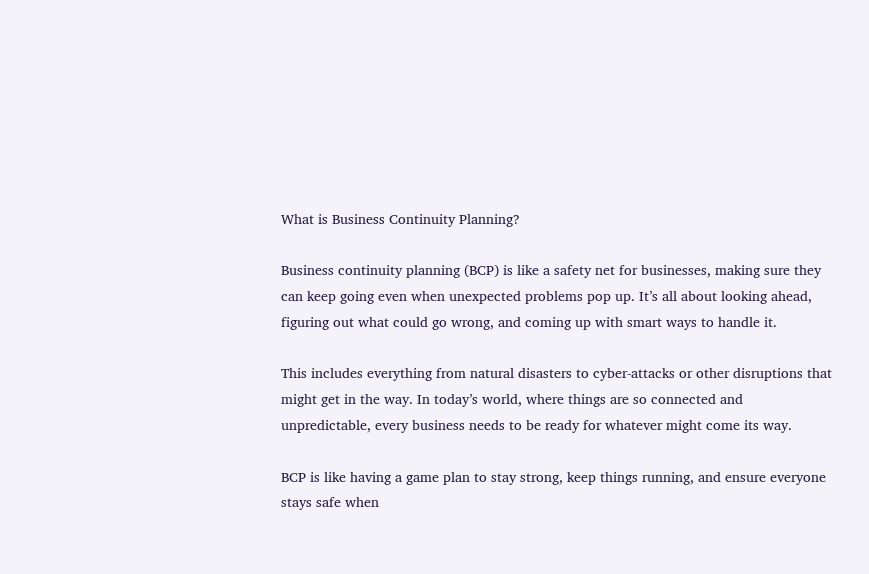What is Business Continuity Planning?

Business continuity planning (BCP) is like a safety net for businesses, making sure they can keep going even when unexpected problems pop up. It’s all about looking ahead, figuring out what could go wrong, and coming up with smart ways to handle it.

This includes everything from natural disasters to cyber-attacks or other disruptions that might get in the way. In today’s world, where things are so connected and unpredictable, every business needs to be ready for whatever might come its way.

BCP is like having a game plan to stay strong, keep things running, and ensure everyone stays safe when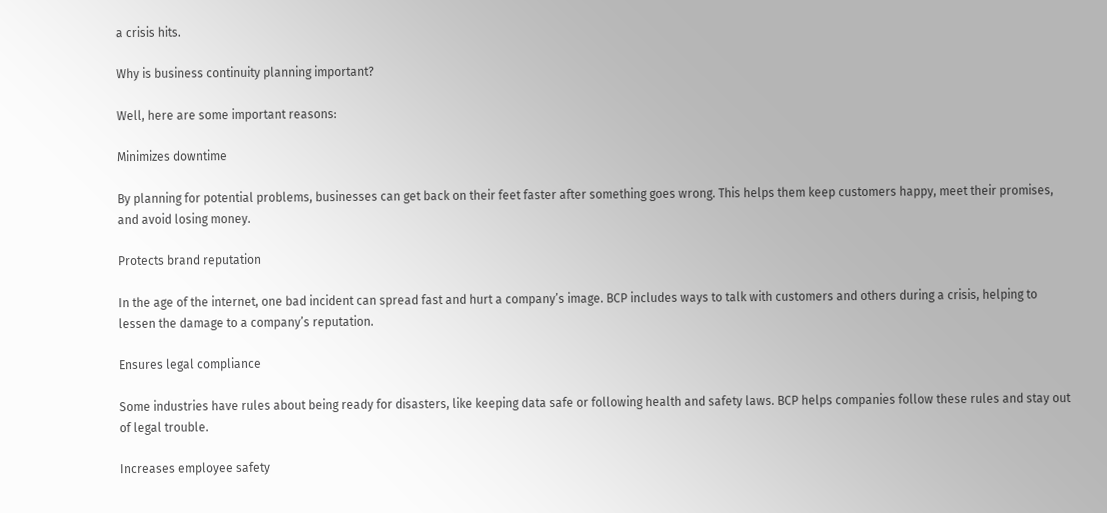a crisis hits.

Why is business continuity planning important?

Well, here are some important reasons:

Minimizes downtime

By planning for potential problems, businesses can get back on their feet faster after something goes wrong. This helps them keep customers happy, meet their promises, and avoid losing money.

Protects brand reputation

In the age of the internet, one bad incident can spread fast and hurt a company’s image. BCP includes ways to talk with customers and others during a crisis, helping to lessen the damage to a company’s reputation.

Ensures legal compliance

Some industries have rules about being ready for disasters, like keeping data safe or following health and safety laws. BCP helps companies follow these rules and stay out of legal trouble.

Increases employee safety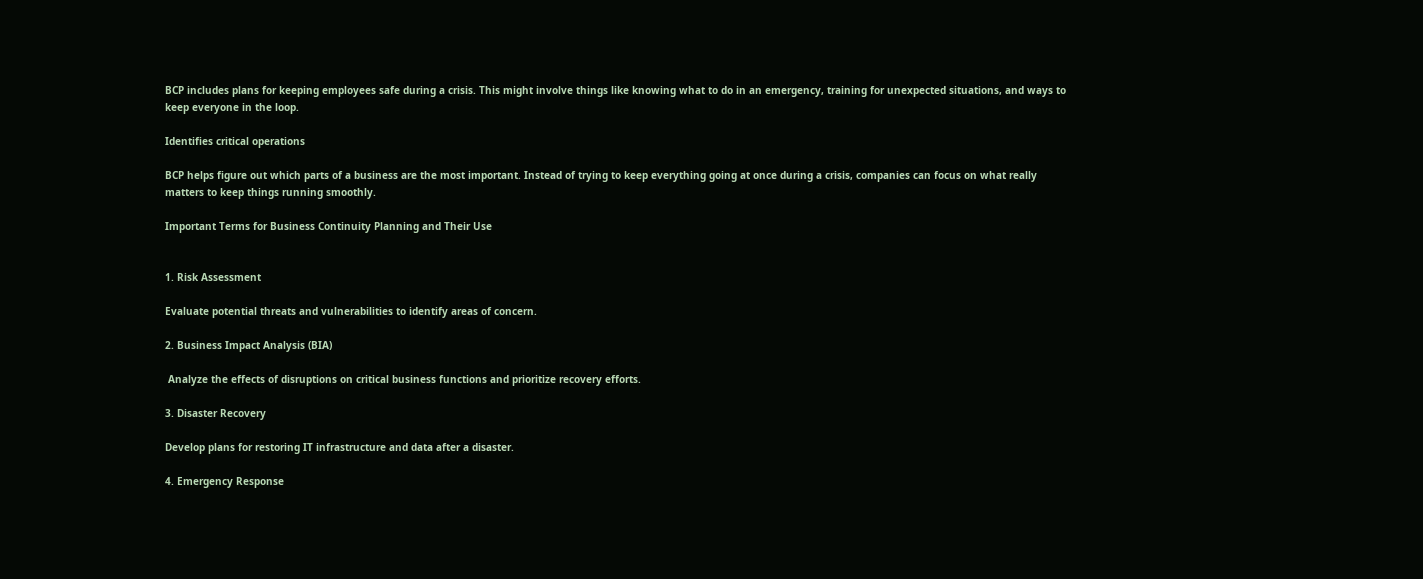BCP includes plans for keeping employees safe during a crisis. This might involve things like knowing what to do in an emergency, training for unexpected situations, and ways to keep everyone in the loop.

Identifies critical operations

BCP helps figure out which parts of a business are the most important. Instead of trying to keep everything going at once during a crisis, companies can focus on what really matters to keep things running smoothly.

Important Terms for Business Continuity Planning and Their Use


1. Risk Assessment

Evaluate potential threats and vulnerabilities to identify areas of concern.

2. Business Impact Analysis (BIA)

 Analyze the effects of disruptions on critical business functions and prioritize recovery efforts.

3. Disaster Recovery

Develop plans for restoring IT infrastructure and data after a disaster.

4. Emergency Response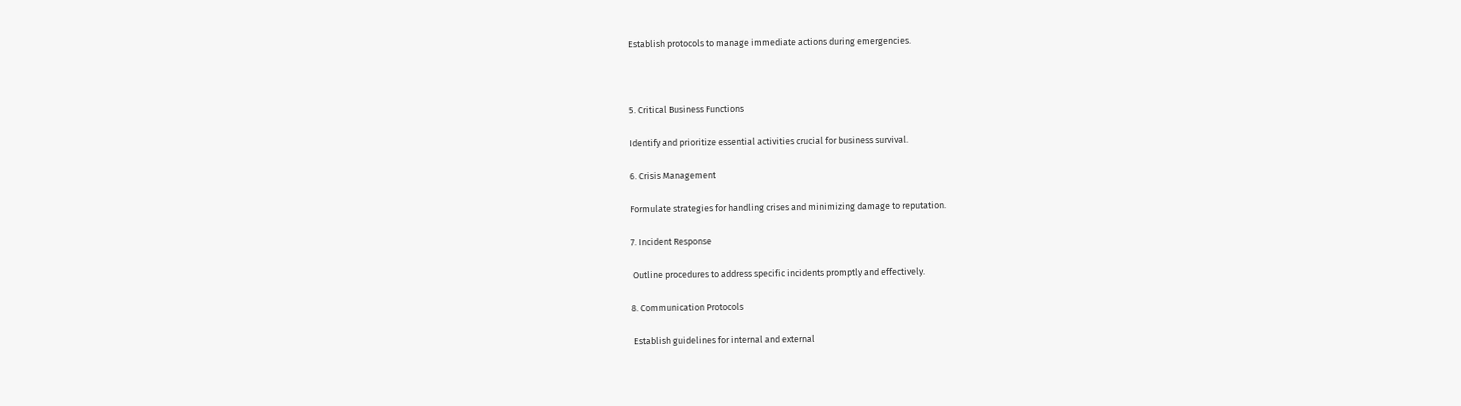Establish protocols to manage immediate actions during emergencies.



5. Critical Business Functions

Identify and prioritize essential activities crucial for business survival.

6. Crisis Management

Formulate strategies for handling crises and minimizing damage to reputation.

7. Incident Response

 Outline procedures to address specific incidents promptly and effectively.

8. Communication Protocols

 Establish guidelines for internal and external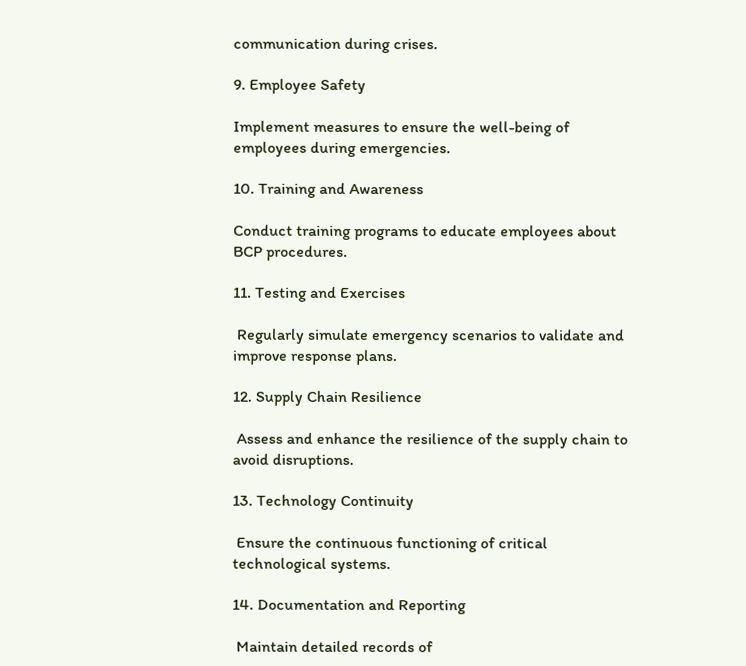communication during crises.

9. Employee Safety

Implement measures to ensure the well-being of employees during emergencies.

10. Training and Awareness

Conduct training programs to educate employees about BCP procedures.

11. Testing and Exercises

 Regularly simulate emergency scenarios to validate and improve response plans.

12. Supply Chain Resilience

 Assess and enhance the resilience of the supply chain to avoid disruptions.

13. Technology Continuity

 Ensure the continuous functioning of critical technological systems.

14. Documentation and Reporting

 Maintain detailed records of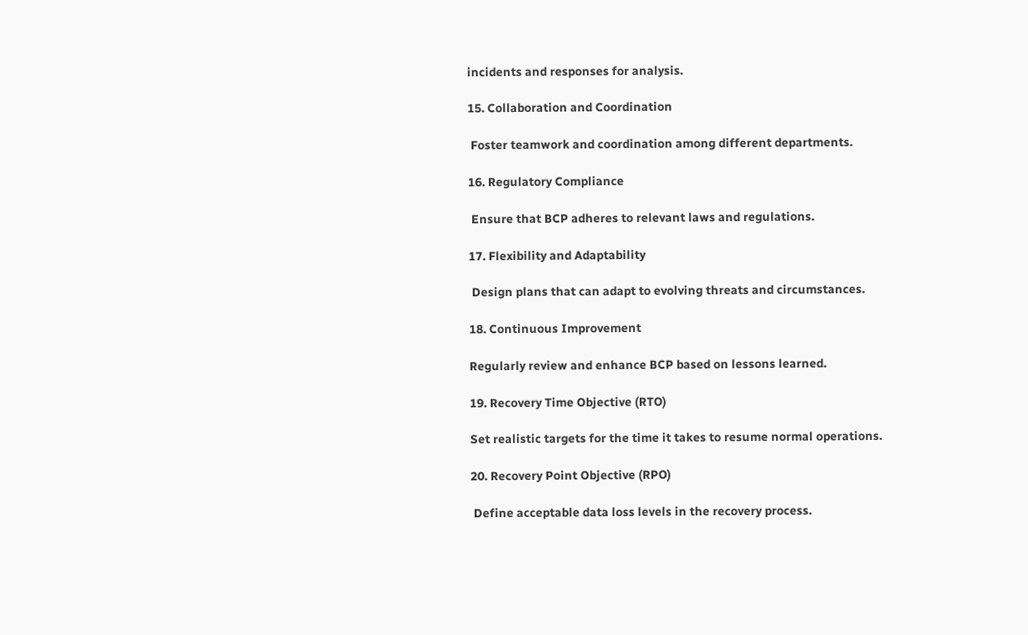incidents and responses for analysis.

15. Collaboration and Coordination

 Foster teamwork and coordination among different departments.

16. Regulatory Compliance

 Ensure that BCP adheres to relevant laws and regulations.

17. Flexibility and Adaptability

 Design plans that can adapt to evolving threats and circumstances.

18. Continuous Improvement

Regularly review and enhance BCP based on lessons learned.

19. Recovery Time Objective (RTO)

Set realistic targets for the time it takes to resume normal operations.

20. Recovery Point Objective (RPO)

 Define acceptable data loss levels in the recovery process.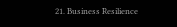21. Business Resilience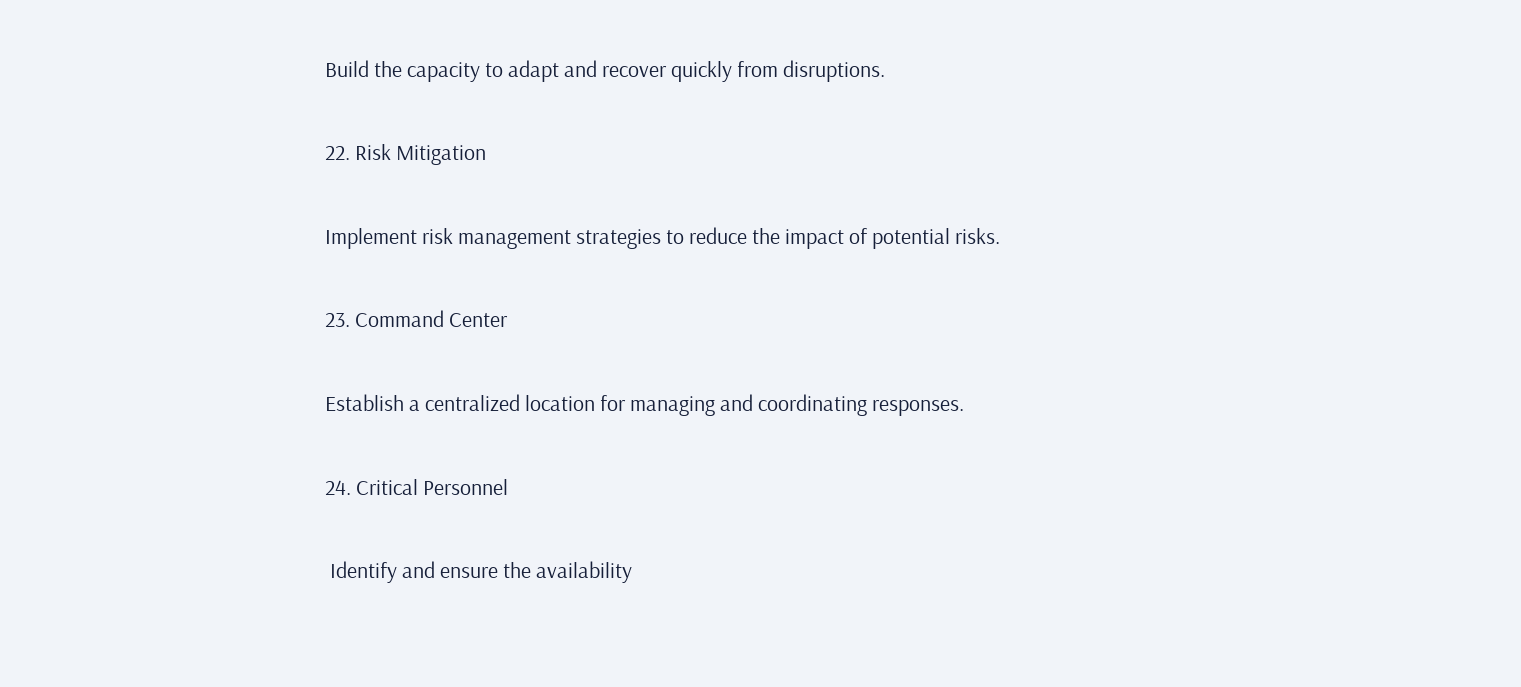Build the capacity to adapt and recover quickly from disruptions.

22. Risk Mitigation

Implement risk management strategies to reduce the impact of potential risks.

23. Command Center

Establish a centralized location for managing and coordinating responses.

24. Critical Personnel

 Identify and ensure the availability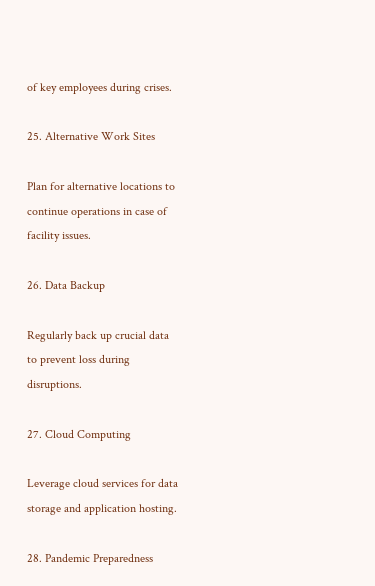of key employees during crises.

25. Alternative Work Sites

Plan for alternative locations to continue operations in case of facility issues.

26. Data Backup

Regularly back up crucial data to prevent loss during disruptions.

27. Cloud Computing

Leverage cloud services for data storage and application hosting.

28. Pandemic Preparedness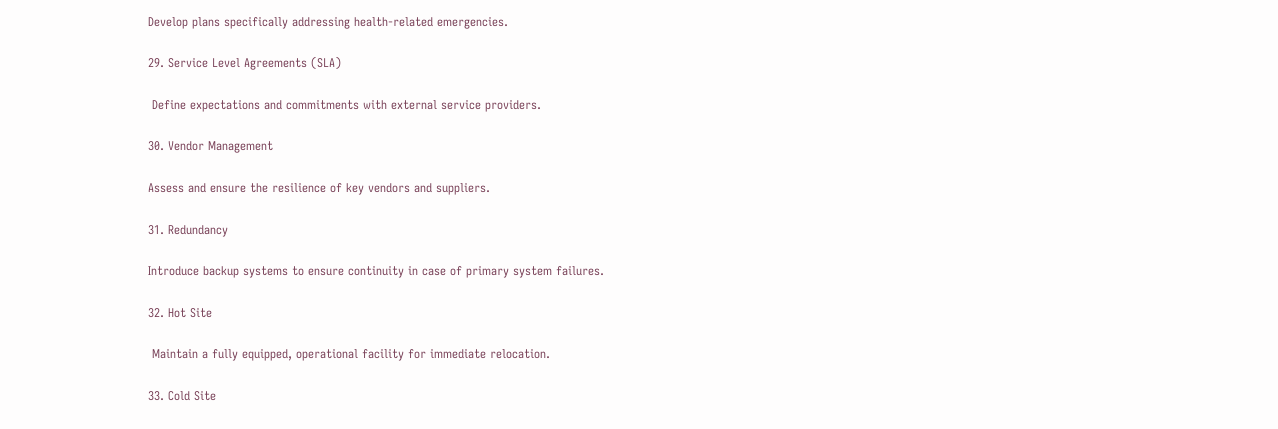Develop plans specifically addressing health-related emergencies.

29. Service Level Agreements (SLA)

 Define expectations and commitments with external service providers.

30. Vendor Management

Assess and ensure the resilience of key vendors and suppliers.

31. Redundancy

Introduce backup systems to ensure continuity in case of primary system failures.

32. Hot Site

 Maintain a fully equipped, operational facility for immediate relocation.

33. Cold Site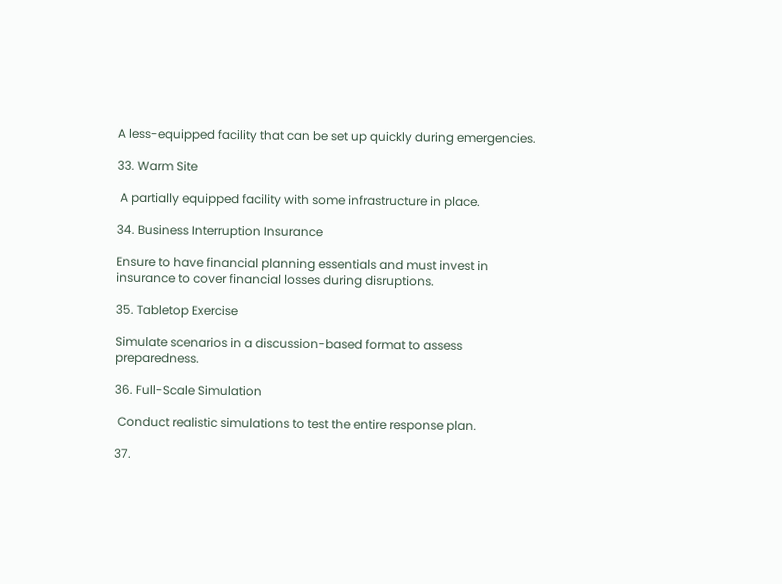A less-equipped facility that can be set up quickly during emergencies.

33. Warm Site

 A partially equipped facility with some infrastructure in place.

34. Business Interruption Insurance

Ensure to have financial planning essentials and must invest in insurance to cover financial losses during disruptions.

35. Tabletop Exercise

Simulate scenarios in a discussion-based format to assess preparedness.

36. Full-Scale Simulation

 Conduct realistic simulations to test the entire response plan.

37.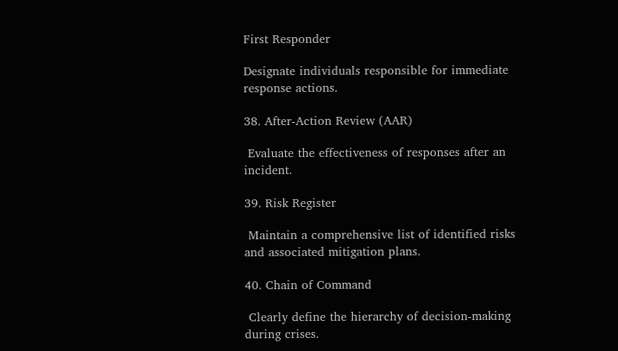First Responder

Designate individuals responsible for immediate response actions.

38. After-Action Review (AAR)

 Evaluate the effectiveness of responses after an incident.

39. Risk Register

 Maintain a comprehensive list of identified risks and associated mitigation plans.

40. Chain of Command

 Clearly define the hierarchy of decision-making during crises.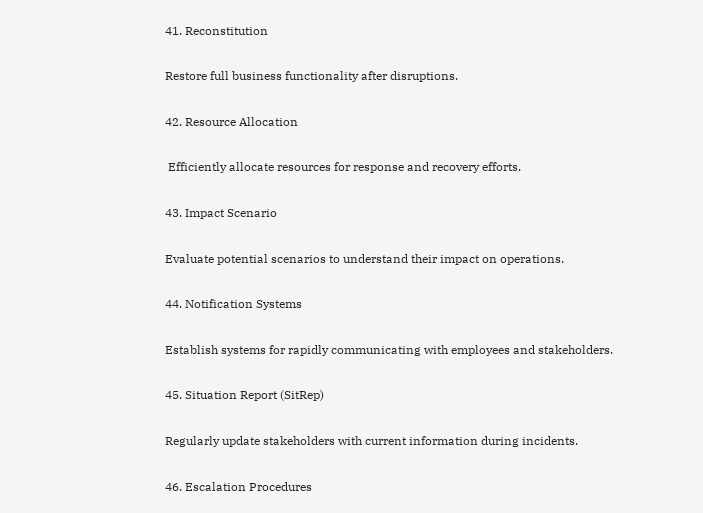41. Reconstitution

Restore full business functionality after disruptions.

42. Resource Allocation

 Efficiently allocate resources for response and recovery efforts.

43. Impact Scenario

Evaluate potential scenarios to understand their impact on operations.

44. Notification Systems

Establish systems for rapidly communicating with employees and stakeholders.

45. Situation Report (SitRep)

Regularly update stakeholders with current information during incidents.

46. Escalation Procedures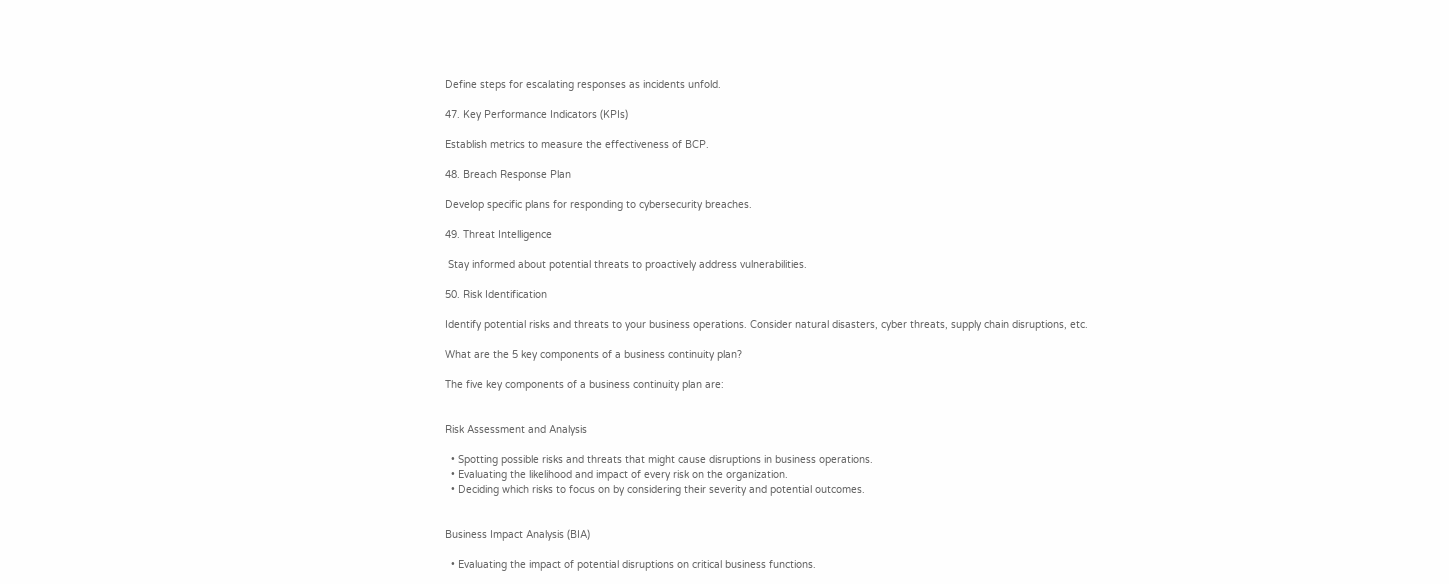Define steps for escalating responses as incidents unfold.

47. Key Performance Indicators (KPIs)

Establish metrics to measure the effectiveness of BCP.

48. Breach Response Plan

Develop specific plans for responding to cybersecurity breaches.

49. Threat Intelligence

 Stay informed about potential threats to proactively address vulnerabilities.

50. Risk Identification

Identify potential risks and threats to your business operations. Consider natural disasters, cyber threats, supply chain disruptions, etc.

What are the 5 key components of a business continuity plan?

The five key components of a business continuity plan are:


Risk Assessment and Analysis

  • Spotting possible risks and threats that might cause disruptions in business operations.
  • Evaluating the likelihood and impact of every risk on the organization.
  • Deciding which risks to focus on by considering their severity and potential outcomes.


Business Impact Analysis (BIA)

  • Evaluating the impact of potential disruptions on critical business functions.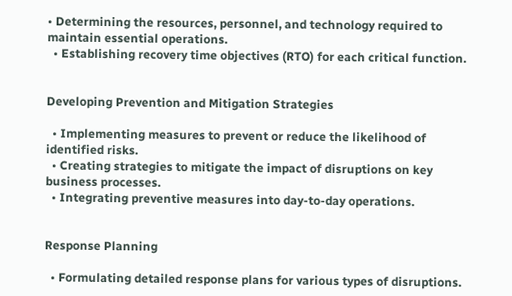• Determining the resources, personnel, and technology required to maintain essential operations.
  • Establishing recovery time objectives (RTO) for each critical function.


Developing Prevention and Mitigation Strategies

  • Implementing measures to prevent or reduce the likelihood of identified risks.
  • Creating strategies to mitigate the impact of disruptions on key business processes.
  • Integrating preventive measures into day-to-day operations.


Response Planning

  • Formulating detailed response plans for various types of disruptions.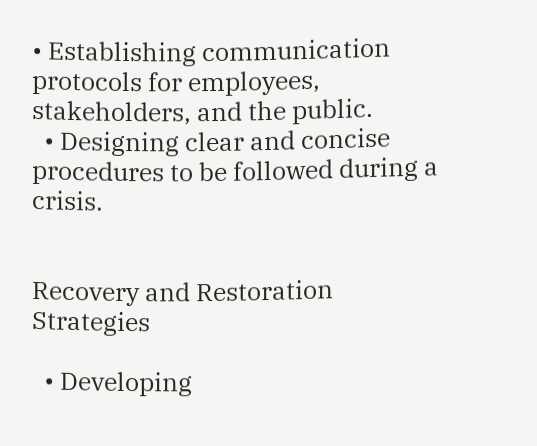• Establishing communication protocols for employees, stakeholders, and the public.
  • Designing clear and concise procedures to be followed during a crisis.


Recovery and Restoration Strategies

  • Developing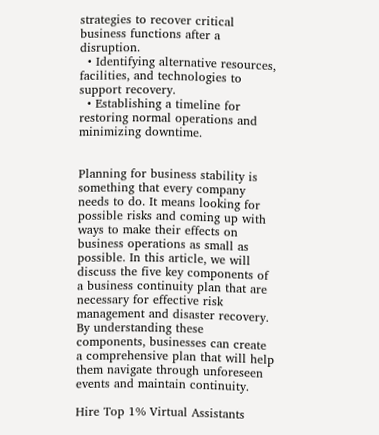strategies to recover critical business functions after a disruption.
  • Identifying alternative resources, facilities, and technologies to support recovery.
  • Establishing a timeline for restoring normal operations and minimizing downtime.


Planning for business stability is something that every company needs to do. It means looking for possible risks and coming up with ways to make their effects on business operations as small as possible. In this article, we will discuss the five key components of a business continuity plan that are necessary for effective risk management and disaster recovery. By understanding these components, businesses can create a comprehensive plan that will help them navigate through unforeseen events and maintain continuity.

Hire Top 1% Virtual Assistants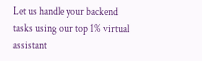Let us handle your backend tasks using our top 1% virtual assistant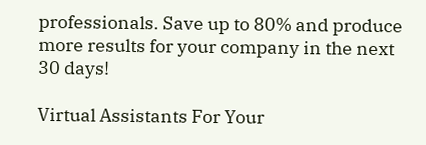professionals. Save up to 80% and produce more results for your company in the next 30 days!

Virtual Assistants For Your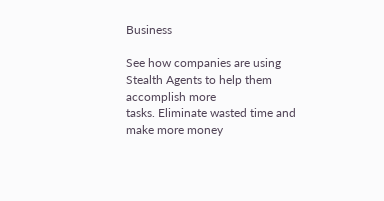Business

See how companies are using Stealth Agents to help them accomplish more
tasks. Eliminate wasted time and make more money